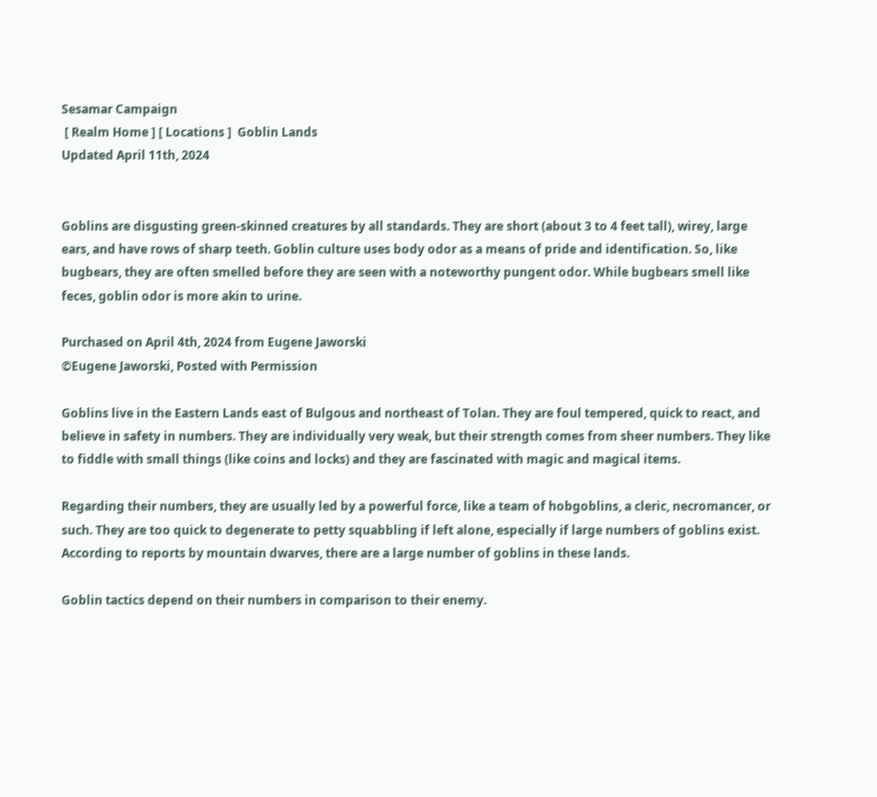Sesamar Campaign
 [ Realm Home ] [ Locations ]  Goblin Lands
Updated April 11th, 2024


Goblins are disgusting green-skinned creatures by all standards. They are short (about 3 to 4 feet tall), wirey, large ears, and have rows of sharp teeth. Goblin culture uses body odor as a means of pride and identification. So, like bugbears, they are often smelled before they are seen with a noteworthy pungent odor. While bugbears smell like feces, goblin odor is more akin to urine.

Purchased on April 4th, 2024 from Eugene Jaworski
©Eugene Jaworski, Posted with Permission

Goblins live in the Eastern Lands east of Bulgous and northeast of Tolan. They are foul tempered, quick to react, and believe in safety in numbers. They are individually very weak, but their strength comes from sheer numbers. They like to fiddle with small things (like coins and locks) and they are fascinated with magic and magical items.

Regarding their numbers, they are usually led by a powerful force, like a team of hobgoblins, a cleric, necromancer, or such. They are too quick to degenerate to petty squabbling if left alone, especially if large numbers of goblins exist. According to reports by mountain dwarves, there are a large number of goblins in these lands.

Goblin tactics depend on their numbers in comparison to their enemy.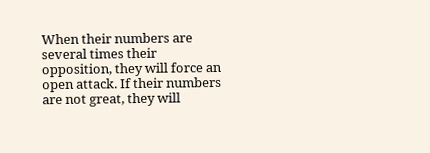When their numbers are several times their opposition, they will force an open attack. If their numbers are not great, they will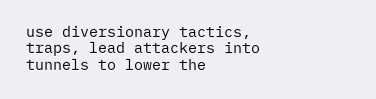use diversionary tactics, traps, lead attackers into tunnels to lower the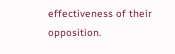effectiveness of their opposition.